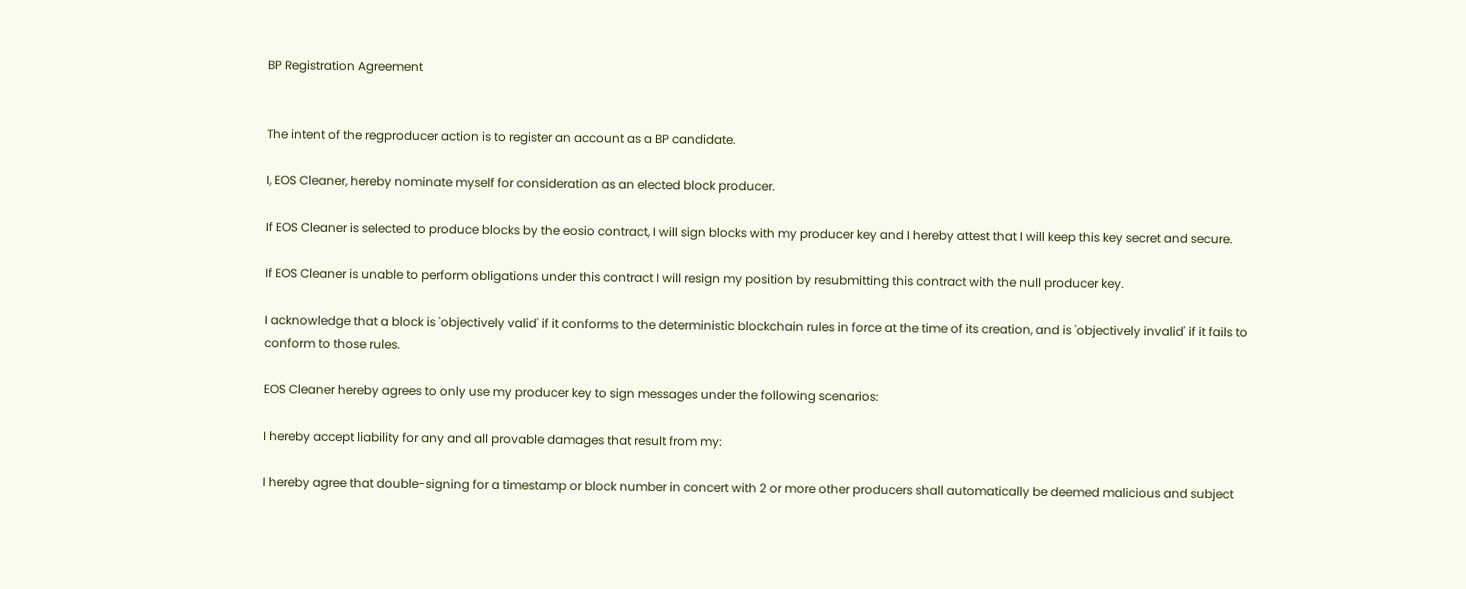BP Registration Agreement


The intent of the regproducer action is to register an account as a BP candidate.

I, EOS Cleaner, hereby nominate myself for consideration as an elected block producer.

If EOS Cleaner is selected to produce blocks by the eosio contract, I will sign blocks with my producer key and I hereby attest that I will keep this key secret and secure.

If EOS Cleaner is unable to perform obligations under this contract I will resign my position by resubmitting this contract with the null producer key.

I acknowledge that a block is 'objectively valid' if it conforms to the deterministic blockchain rules in force at the time of its creation, and is 'objectively invalid' if it fails to conform to those rules.

EOS Cleaner hereby agrees to only use my producer key to sign messages under the following scenarios:

I hereby accept liability for any and all provable damages that result from my:

I hereby agree that double-signing for a timestamp or block number in concert with 2 or more other producers shall automatically be deemed malicious and subject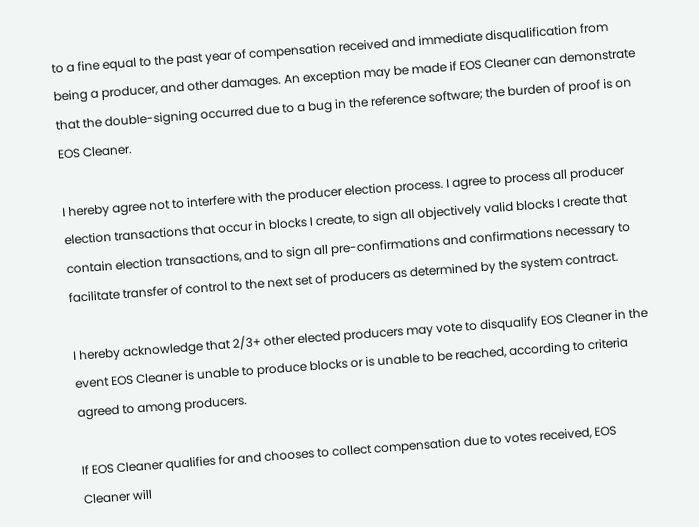to a fine equal to the past year of compensation received and immediate disqualification from being a producer, and other damages. An exception may be made if EOS Cleaner can demonstrate that the double-signing occurred due to a bug in the reference software; the burden of proof is on EOS Cleaner.

I hereby agree not to interfere with the producer election process. I agree to process all producer election transactions that occur in blocks I create, to sign all objectively valid blocks I create that contain election transactions, and to sign all pre-confirmations and confirmations necessary to facilitate transfer of control to the next set of producers as determined by the system contract.

I hereby acknowledge that 2/3+ other elected producers may vote to disqualify EOS Cleaner in the event EOS Cleaner is unable to produce blocks or is unable to be reached, according to criteria agreed to among producers.

If EOS Cleaner qualifies for and chooses to collect compensation due to votes received, EOS Cleaner will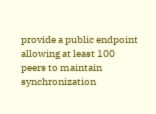provide a public endpoint allowing at least 100 peers to maintain synchronization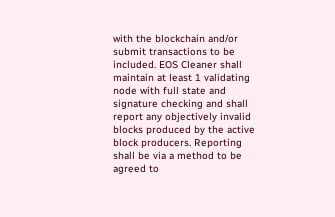with the blockchain and/or submit transactions to be included. EOS Cleaner shall maintain at least 1 validating node with full state and signature checking and shall report any objectively invalid blocks produced by the active block producers. Reporting shall be via a method to be agreed to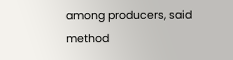among producers, said method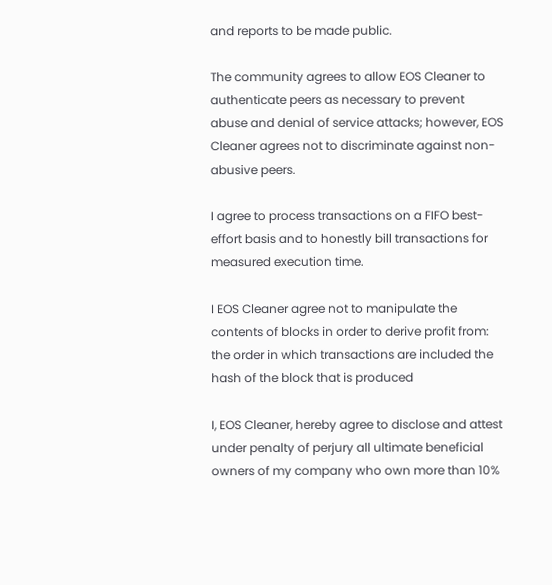and reports to be made public.

The community agrees to allow EOS Cleaner to authenticate peers as necessary to prevent abuse and denial of service attacks; however, EOS Cleaner agrees not to discriminate against non-abusive peers.

I agree to process transactions on a FIFO best-effort basis and to honestly bill transactions for measured execution time.

I EOS Cleaner agree not to manipulate the contents of blocks in order to derive profit from: the order in which transactions are included the hash of the block that is produced

I, EOS Cleaner, hereby agree to disclose and attest under penalty of perjury all ultimate beneficial owners of my company who own more than 10%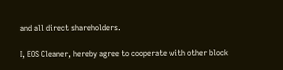and all direct shareholders.

I, EOS Cleaner, hereby agree to cooperate with other block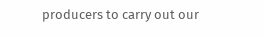producers to carry out our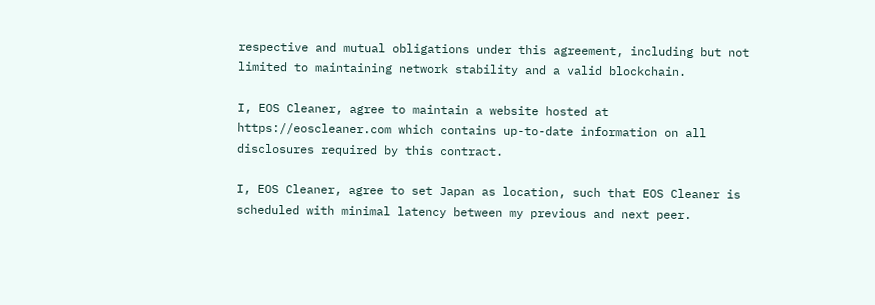respective and mutual obligations under this agreement, including but not limited to maintaining network stability and a valid blockchain.

I, EOS Cleaner, agree to maintain a website hosted at https://eoscleaner.com which contains up-to-date information on all disclosures required by this contract.

I, EOS Cleaner, agree to set Japan as location, such that EOS Cleaner is scheduled with minimal latency between my previous and next peer.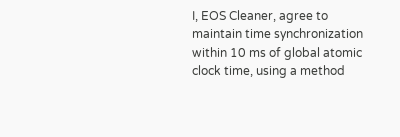I, EOS Cleaner, agree to maintain time synchronization within 10 ms of global atomic clock time, using a method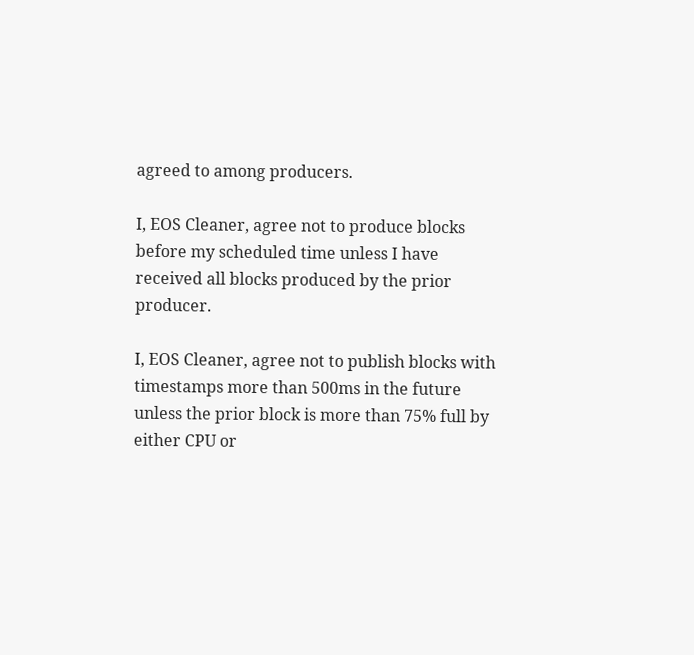agreed to among producers.

I, EOS Cleaner, agree not to produce blocks before my scheduled time unless I have received all blocks produced by the prior producer.

I, EOS Cleaner, agree not to publish blocks with timestamps more than 500ms in the future unless the prior block is more than 75% full by either CPU or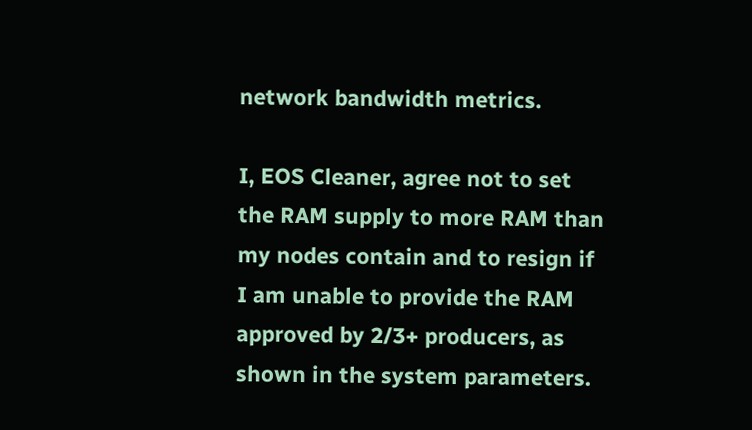network bandwidth metrics.

I, EOS Cleaner, agree not to set the RAM supply to more RAM than my nodes contain and to resign if I am unable to provide the RAM approved by 2/3+ producers, as shown in the system parameters.